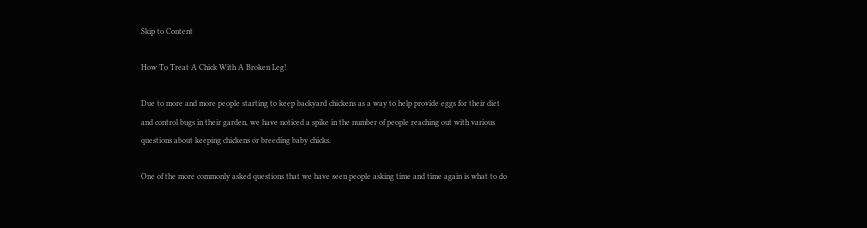Skip to Content

How To Treat A Chick With A Broken Leg!

Due to more and more people starting to keep backyard chickens as a way to help provide eggs for their diet and control bugs in their garden, we have noticed a spike in the number of people reaching out with various questions about keeping chickens or breeding baby chicks.

One of the more commonly asked questions that we have seen people asking time and time again is what to do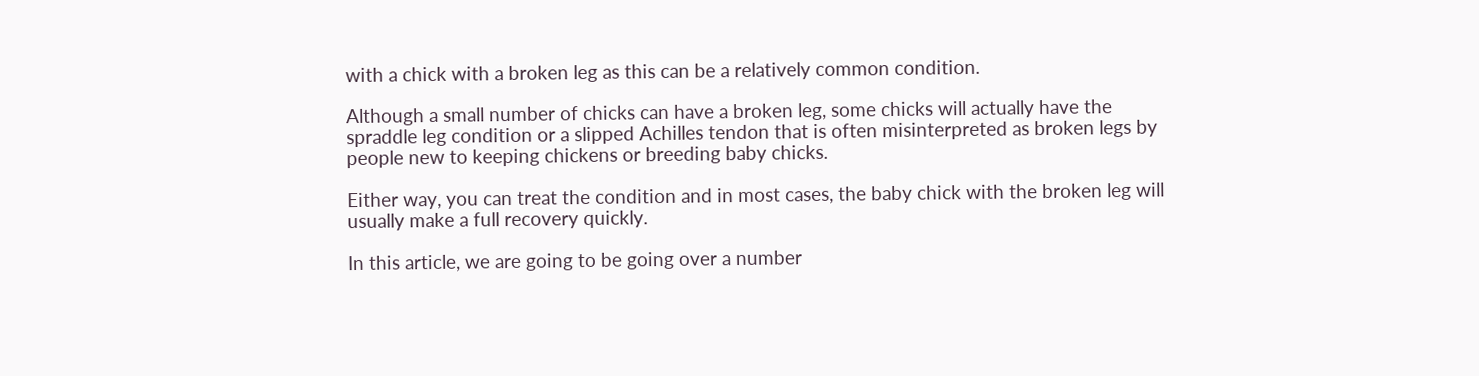with a chick with a broken leg as this can be a relatively common condition.

Although a small number of chicks can have a broken leg, some chicks will actually have the spraddle leg condition or a slipped Achilles tendon that is often misinterpreted as broken legs by people new to keeping chickens or breeding baby chicks.

Either way, you can treat the condition and in most cases, the baby chick with the broken leg will usually make a full recovery quickly.

In this article, we are going to be going over a number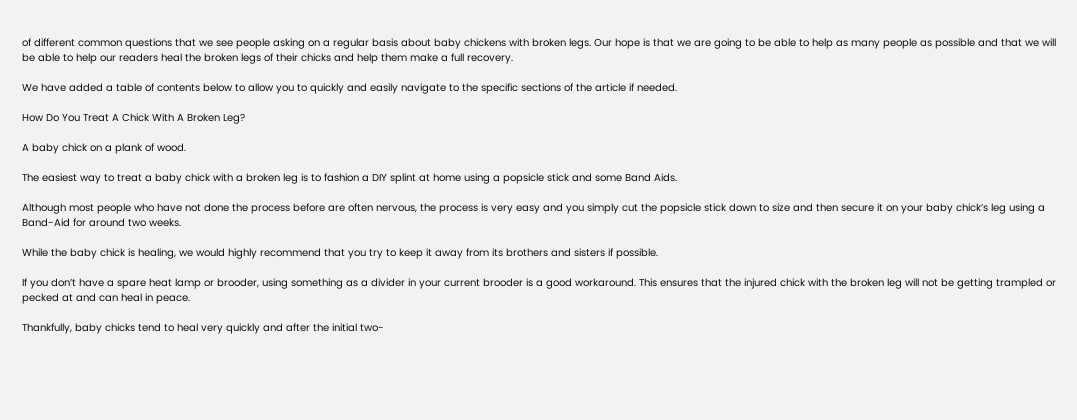of different common questions that we see people asking on a regular basis about baby chickens with broken legs. Our hope is that we are going to be able to help as many people as possible and that we will be able to help our readers heal the broken legs of their chicks and help them make a full recovery.

We have added a table of contents below to allow you to quickly and easily navigate to the specific sections of the article if needed.

How Do You Treat A Chick With A Broken Leg?

A baby chick on a plank of wood.

The easiest way to treat a baby chick with a broken leg is to fashion a DIY splint at home using a popsicle stick and some Band Aids.

Although most people who have not done the process before are often nervous, the process is very easy and you simply cut the popsicle stick down to size and then secure it on your baby chick’s leg using a Band-Aid for around two weeks.

While the baby chick is healing, we would highly recommend that you try to keep it away from its brothers and sisters if possible.

If you don’t have a spare heat lamp or brooder, using something as a divider in your current brooder is a good workaround. This ensures that the injured chick with the broken leg will not be getting trampled or pecked at and can heal in peace.

Thankfully, baby chicks tend to heal very quickly and after the initial two-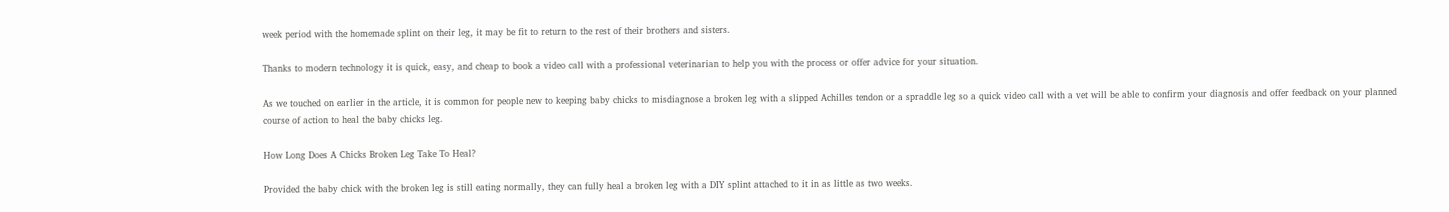week period with the homemade splint on their leg, it may be fit to return to the rest of their brothers and sisters.

Thanks to modern technology it is quick, easy, and cheap to book a video call with a professional veterinarian to help you with the process or offer advice for your situation.

As we touched on earlier in the article, it is common for people new to keeping baby chicks to misdiagnose a broken leg with a slipped Achilles tendon or a spraddle leg so a quick video call with a vet will be able to confirm your diagnosis and offer feedback on your planned course of action to heal the baby chicks leg.

How Long Does A Chicks Broken Leg Take To Heal?

Provided the baby chick with the broken leg is still eating normally, they can fully heal a broken leg with a DIY splint attached to it in as little as two weeks.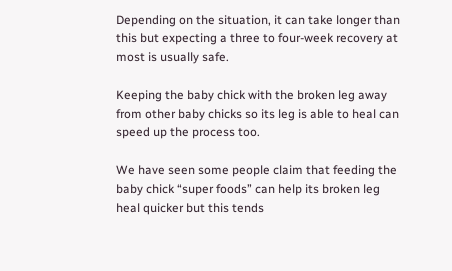Depending on the situation, it can take longer than this but expecting a three to four-week recovery at most is usually safe.

Keeping the baby chick with the broken leg away from other baby chicks so its leg is able to heal can speed up the process too.

We have seen some people claim that feeding the baby chick “super foods” can help its broken leg heal quicker but this tends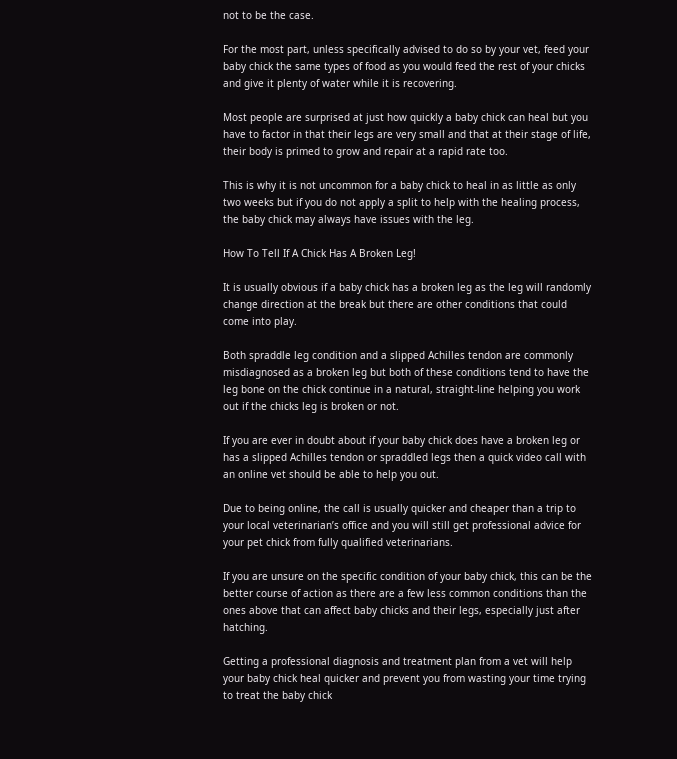not to be the case.

For the most part, unless specifically advised to do so by your vet, feed your baby chick the same types of food as you would feed the rest of your chicks and give it plenty of water while it is recovering.

Most people are surprised at just how quickly a baby chick can heal but you have to factor in that their legs are very small and that at their stage of life, their body is primed to grow and repair at a rapid rate too.

This is why it is not uncommon for a baby chick to heal in as little as only two weeks but if you do not apply a split to help with the healing process, the baby chick may always have issues with the leg.

How To Tell If A Chick Has A Broken Leg!

It is usually obvious if a baby chick has a broken leg as the leg will randomly change direction at the break but there are other conditions that could come into play.

Both spraddle leg condition and a slipped Achilles tendon are commonly misdiagnosed as a broken leg but both of these conditions tend to have the leg bone on the chick continue in a natural, straight-line helping you work out if the chicks leg is broken or not.

If you are ever in doubt about if your baby chick does have a broken leg or has a slipped Achilles tendon or spraddled legs then a quick video call with an online vet should be able to help you out.

Due to being online, the call is usually quicker and cheaper than a trip to your local veterinarian’s office and you will still get professional advice for your pet chick from fully qualified veterinarians.

If you are unsure on the specific condition of your baby chick, this can be the better course of action as there are a few less common conditions than the ones above that can affect baby chicks and their legs, especially just after hatching.

Getting a professional diagnosis and treatment plan from a vet will help your baby chick heal quicker and prevent you from wasting your time trying to treat the baby chick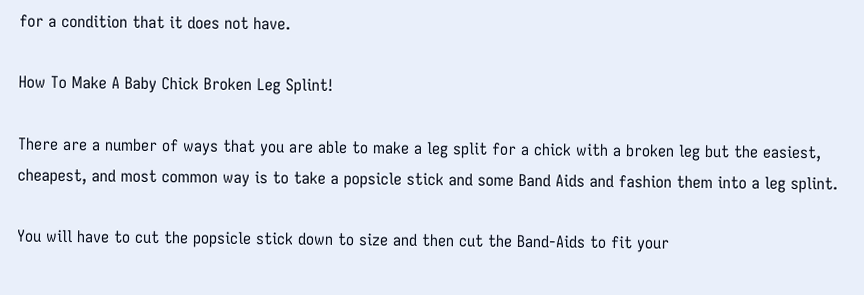for a condition that it does not have.

How To Make A Baby Chick Broken Leg Splint!

There are a number of ways that you are able to make a leg split for a chick with a broken leg but the easiest, cheapest, and most common way is to take a popsicle stick and some Band Aids and fashion them into a leg splint.

You will have to cut the popsicle stick down to size and then cut the Band-Aids to fit your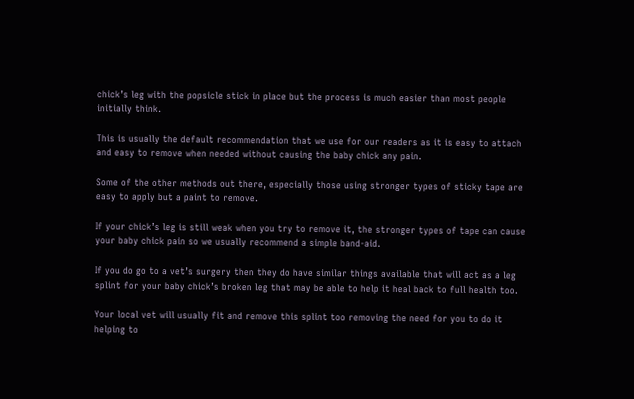chick’s leg with the popsicle stick in place but the process is much easier than most people initially think.

This is usually the default recommendation that we use for our readers as it is easy to attach and easy to remove when needed without causing the baby chick any pain.

Some of the other methods out there, especially those using stronger types of sticky tape are easy to apply but a paint to remove.

If your chick’s leg is still weak when you try to remove it, the stronger types of tape can cause your baby chick pain so we usually recommend a simple band-aid.

If you do go to a vet’s surgery then they do have similar things available that will act as a leg splint for your baby chick’s broken leg that may be able to help it heal back to full health too.

Your local vet will usually fit and remove this splint too removing the need for you to do it helping to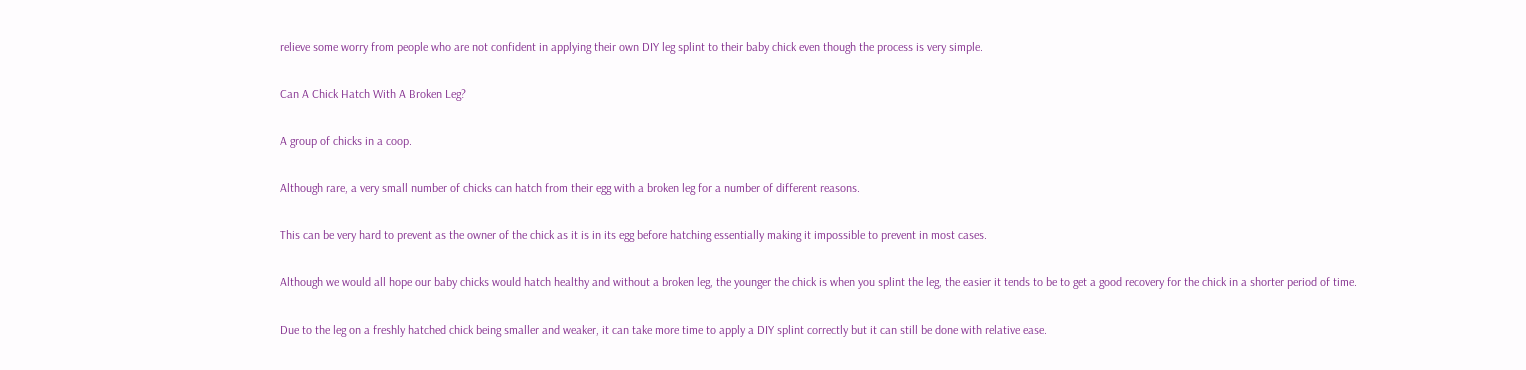relieve some worry from people who are not confident in applying their own DIY leg splint to their baby chick even though the process is very simple.

Can A Chick Hatch With A Broken Leg?

A group of chicks in a coop.

Although rare, a very small number of chicks can hatch from their egg with a broken leg for a number of different reasons.

This can be very hard to prevent as the owner of the chick as it is in its egg before hatching essentially making it impossible to prevent in most cases.

Although we would all hope our baby chicks would hatch healthy and without a broken leg, the younger the chick is when you splint the leg, the easier it tends to be to get a good recovery for the chick in a shorter period of time.

Due to the leg on a freshly hatched chick being smaller and weaker, it can take more time to apply a DIY splint correctly but it can still be done with relative ease.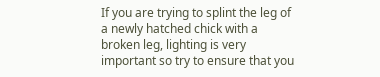If you are trying to splint the leg of a newly hatched chick with a broken leg, lighting is very important so try to ensure that you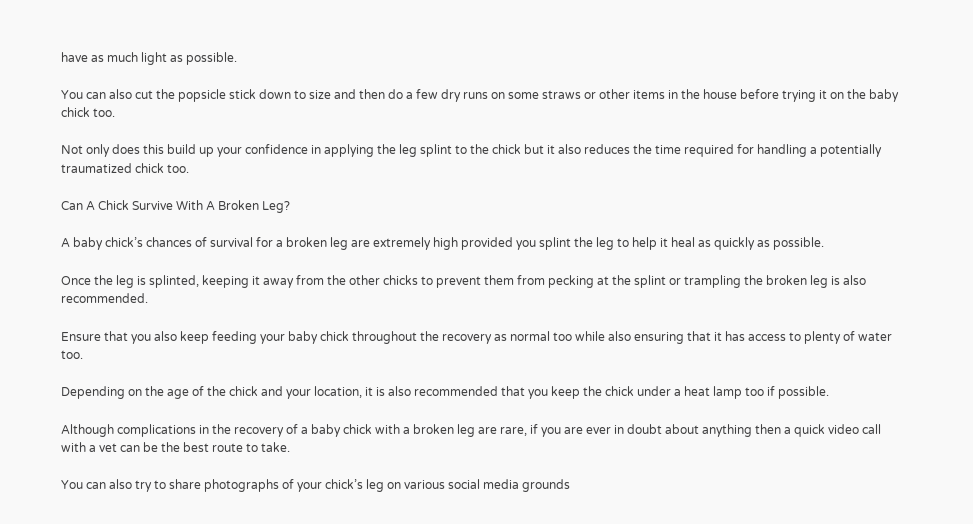have as much light as possible.

You can also cut the popsicle stick down to size and then do a few dry runs on some straws or other items in the house before trying it on the baby chick too.

Not only does this build up your confidence in applying the leg splint to the chick but it also reduces the time required for handling a potentially traumatized chick too.

Can A Chick Survive With A Broken Leg?

A baby chick’s chances of survival for a broken leg are extremely high provided you splint the leg to help it heal as quickly as possible.

Once the leg is splinted, keeping it away from the other chicks to prevent them from pecking at the splint or trampling the broken leg is also recommended.

Ensure that you also keep feeding your baby chick throughout the recovery as normal too while also ensuring that it has access to plenty of water too.

Depending on the age of the chick and your location, it is also recommended that you keep the chick under a heat lamp too if possible.

Although complications in the recovery of a baby chick with a broken leg are rare, if you are ever in doubt about anything then a quick video call with a vet can be the best route to take.

You can also try to share photographs of your chick’s leg on various social media grounds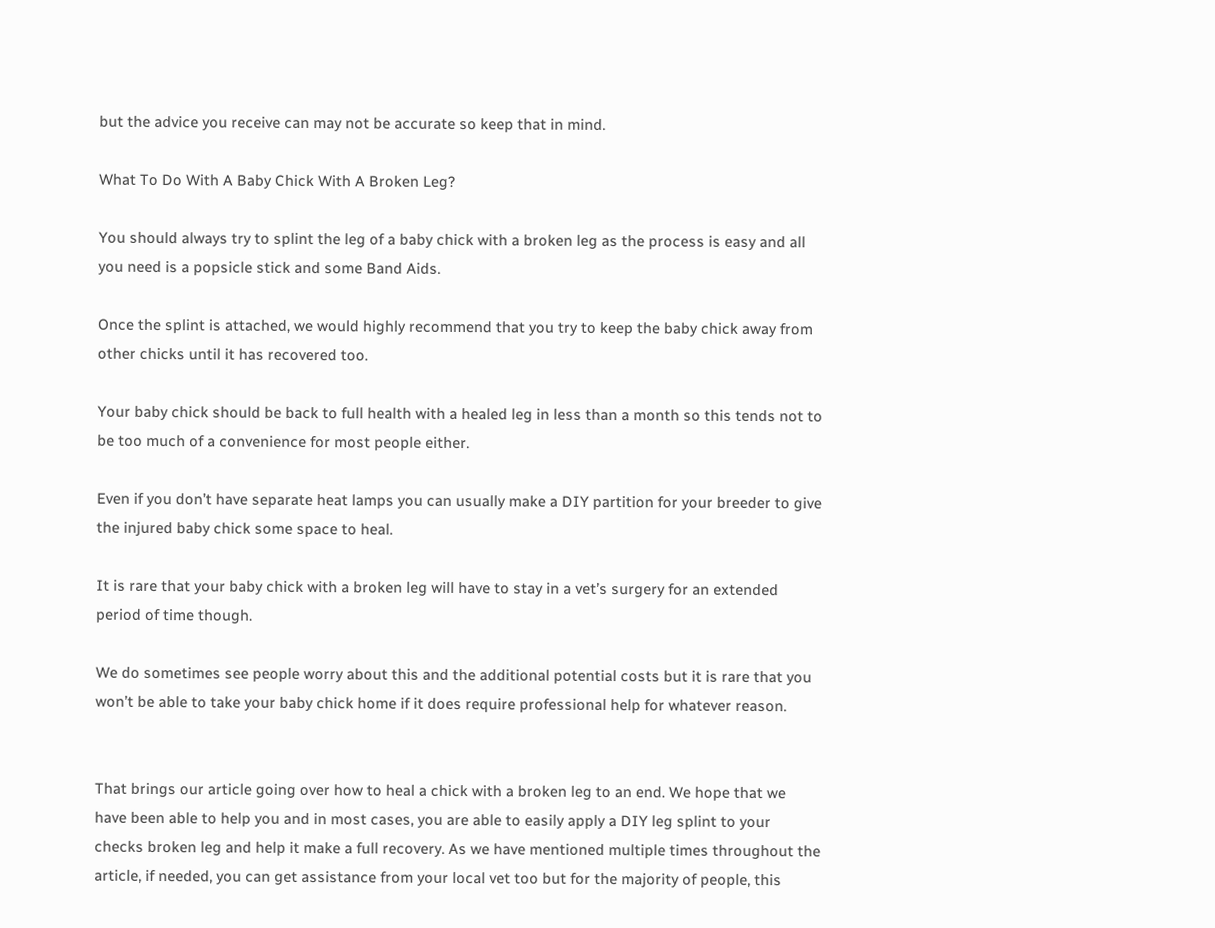but the advice you receive can may not be accurate so keep that in mind.

What To Do With A Baby Chick With A Broken Leg?

You should always try to splint the leg of a baby chick with a broken leg as the process is easy and all you need is a popsicle stick and some Band Aids.

Once the splint is attached, we would highly recommend that you try to keep the baby chick away from other chicks until it has recovered too.

Your baby chick should be back to full health with a healed leg in less than a month so this tends not to be too much of a convenience for most people either.

Even if you don’t have separate heat lamps you can usually make a DIY partition for your breeder to give the injured baby chick some space to heal.

It is rare that your baby chick with a broken leg will have to stay in a vet’s surgery for an extended period of time though.

We do sometimes see people worry about this and the additional potential costs but it is rare that you won’t be able to take your baby chick home if it does require professional help for whatever reason.


That brings our article going over how to heal a chick with a broken leg to an end. We hope that we have been able to help you and in most cases, you are able to easily apply a DIY leg splint to your checks broken leg and help it make a full recovery. As we have mentioned multiple times throughout the article, if needed, you can get assistance from your local vet too but for the majority of people, this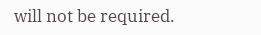will not be required.